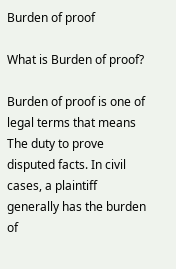Burden of proof

What is Burden of proof?

Burden of proof is one of legal terms that means The duty to prove disputed facts. In civil cases, a plaintiff generally has the burden of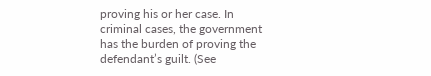proving his or her case. In criminal cases, the government has the burden of proving the defendant’s guilt. (See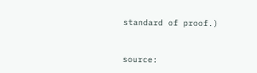standard of proof.)


source: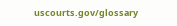uscourts.gov/glossary